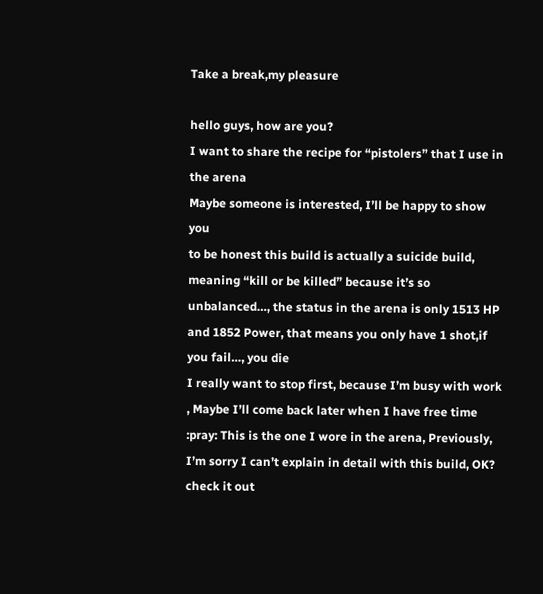Take a break,my pleasure

hello guys, how are you?
I want to share the recipe for “pistolers” that I use in the arena
Maybe someone is interested, I’ll be happy to show you
to be honest this build is actually a suicide build, meaning “kill or be killed” because it’s so unbalanced…, the status in the arena is only 1513 HP and 1852 Power, that means you only have 1 shot,if you fail…, you die
I really want to stop first, because I’m busy with work , Maybe I’ll come back later when I have free time :pray: This is the one I wore in the arena, Previously, I’m sorry I can’t explain in detail with this build, OK? check it out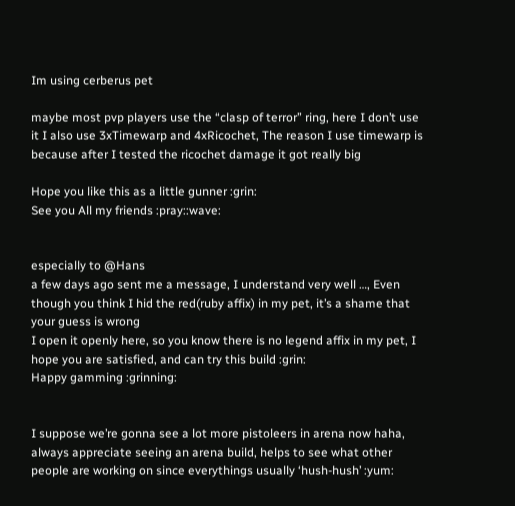Im using cerberus pet

maybe most pvp players use the “clasp of terror” ring, here I don’t use it I also use 3xTimewarp and 4xRicochet, The reason I use timewarp is because after I tested the ricochet damage it got really big

Hope you like this as a little gunner :grin:
See you All my friends :pray::wave:


especially to @Hans
a few days ago sent me a message, I understand very well …, Even though you think I hid the red(ruby affix) in my pet, it’s a shame that your guess is wrong
I open it openly here, so you know there is no legend affix in my pet, I hope you are satisfied, and can try this build :grin:
Happy gamming :grinning:


I suppose we’re gonna see a lot more pistoleers in arena now haha, always appreciate seeing an arena build, helps to see what other people are working on since everythings usually ‘hush-hush’ :yum: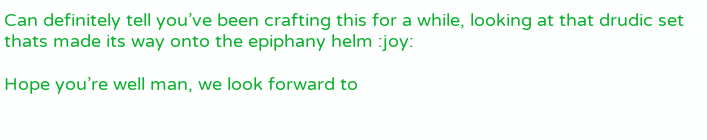Can definitely tell you’ve been crafting this for a while, looking at that drudic set thats made its way onto the epiphany helm :joy:

Hope you’re well man, we look forward to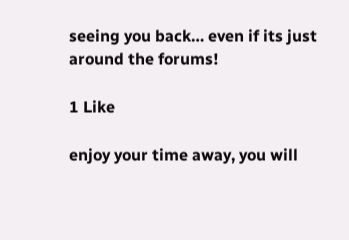seeing you back… even if its just around the forums!

1 Like

enjoy your time away, you will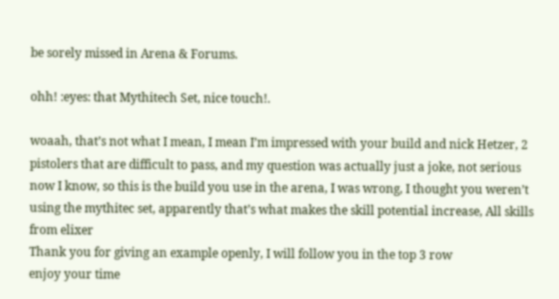be sorely missed in Arena & Forums.

ohh! :eyes: that Mythitech Set, nice touch!.

woaah, that’s not what I mean, I mean I’m impressed with your build and nick Hetzer, 2 pistolers that are difficult to pass, and my question was actually just a joke, not serious
now I know, so this is the build you use in the arena, I was wrong, I thought you weren’t using the mythitec set, apparently that’s what makes the skill potential increase, All skills from elixer
Thank you for giving an example openly, I will follow you in the top 3 row
enjoy your time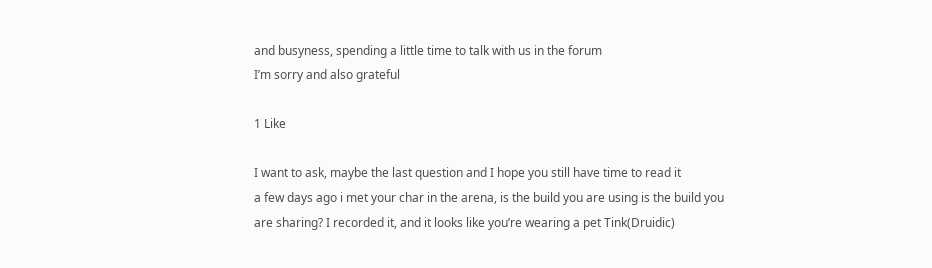and busyness, spending a little time to talk with us in the forum
I’m sorry and also grateful

1 Like

I want to ask, maybe the last question and I hope you still have time to read it
a few days ago i met your char in the arena, is the build you are using is the build you are sharing? I recorded it, and it looks like you’re wearing a pet Tink(Druidic)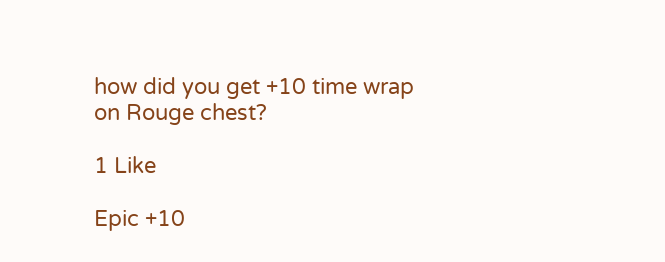how did you get +10 time wrap on Rouge chest?

1 Like

Epic +10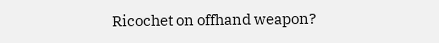Ricochet on offhand weapon?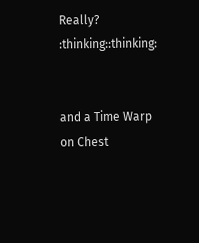Really? :thinking::thinking:


and a Time Warp on Chest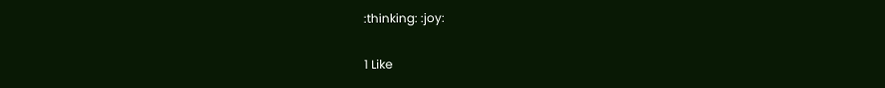:thinking: :joy:

1 Like